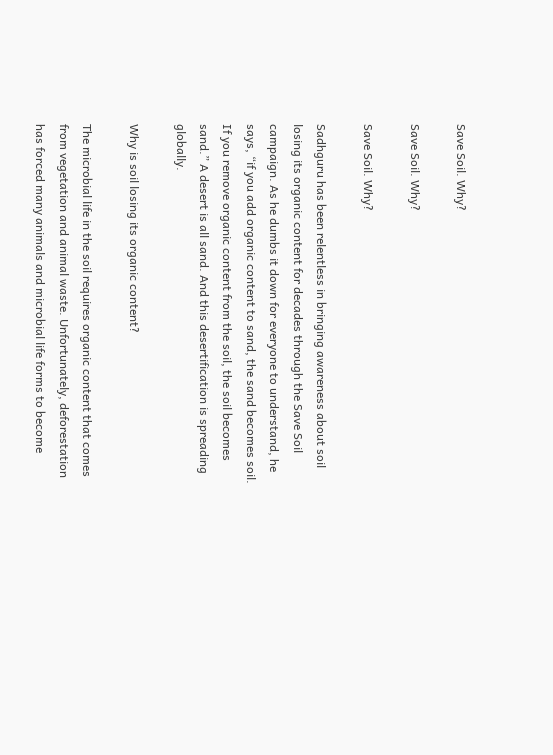Save Soil. Why?

Save Soil. Why?

Save Soil. Why?

Sadhguru has been relentless in bringing awareness about soil losing its organic content for decades through the Save Soil campaign. As he dumbs it down for everyone to understand, he says, “if you add organic content to sand, the sand becomes soil. If you remove organic content from the soil, the soil becomes sand.” A desert is all sand. And this desertification is spreading globally.

Why is soil losing its organic content?

The microbial life in the soil requires organic content that comes from vegetation and animal waste. Unfortunately, deforestation has forced many animals and microbial life forms to become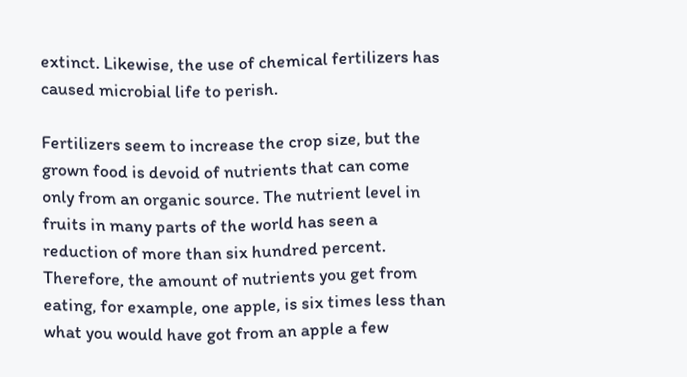extinct. Likewise, the use of chemical fertilizers has caused microbial life to perish.

Fertilizers seem to increase the crop size, but the grown food is devoid of nutrients that can come only from an organic source. The nutrient level in fruits in many parts of the world has seen a reduction of more than six hundred percent. Therefore, the amount of nutrients you get from eating, for example, one apple, is six times less than what you would have got from an apple a few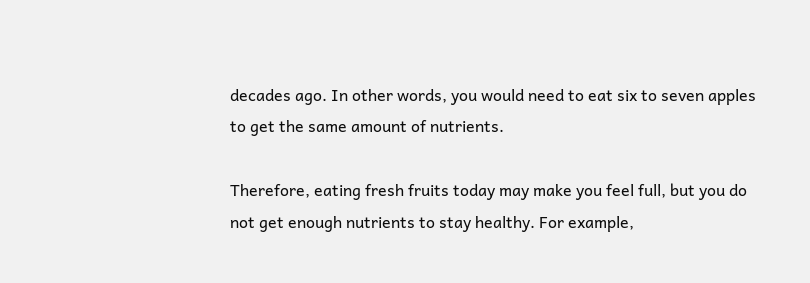decades ago. In other words, you would need to eat six to seven apples to get the same amount of nutrients.

Therefore, eating fresh fruits today may make you feel full, but you do not get enough nutrients to stay healthy. For example,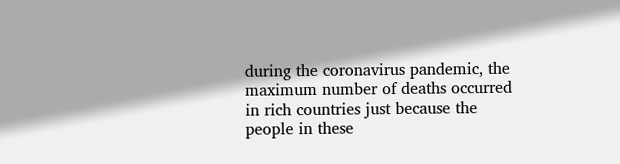during the coronavirus pandemic, the maximum number of deaths occurred in rich countries just because the people in these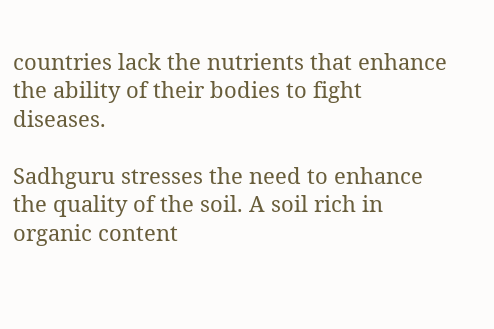countries lack the nutrients that enhance the ability of their bodies to fight diseases.

Sadhguru stresses the need to enhance the quality of the soil. A soil rich in organic content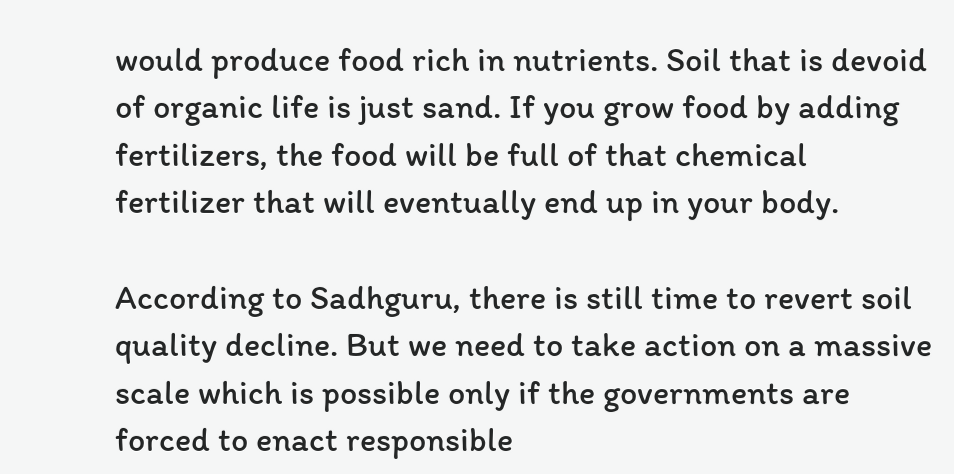would produce food rich in nutrients. Soil that is devoid of organic life is just sand. If you grow food by adding fertilizers, the food will be full of that chemical fertilizer that will eventually end up in your body.

According to Sadhguru, there is still time to revert soil quality decline. But we need to take action on a massive scale which is possible only if the governments are forced to enact responsible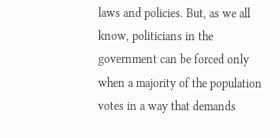laws and policies. But, as we all know, politicians in the government can be forced only when a majority of the population votes in a way that demands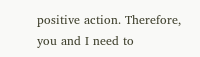positive action. Therefore, you and I need to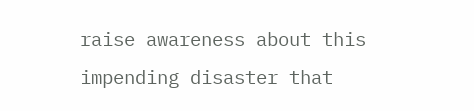raise awareness about this impending disaster that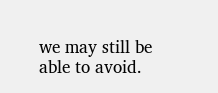we may still be able to avoid.